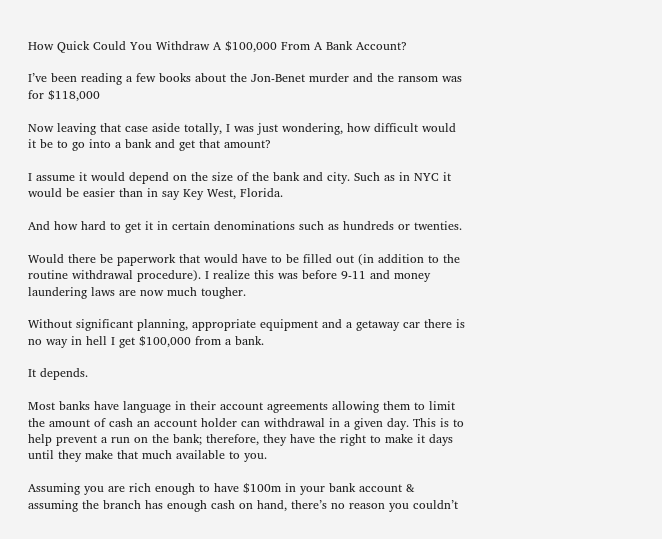How Quick Could You Withdraw A $100,000 From A Bank Account?

I’ve been reading a few books about the Jon-Benet murder and the ransom was for $118,000

Now leaving that case aside totally, I was just wondering, how difficult would it be to go into a bank and get that amount?

I assume it would depend on the size of the bank and city. Such as in NYC it would be easier than in say Key West, Florida.

And how hard to get it in certain denominations such as hundreds or twenties.

Would there be paperwork that would have to be filled out (in addition to the routine withdrawal procedure). I realize this was before 9-11 and money laundering laws are now much tougher.

Without significant planning, appropriate equipment and a getaway car there is no way in hell I get $100,000 from a bank.

It depends.

Most banks have language in their account agreements allowing them to limit the amount of cash an account holder can withdrawal in a given day. This is to help prevent a run on the bank; therefore, they have the right to make it days until they make that much available to you.

Assuming you are rich enough to have $100m in your bank account & assuming the branch has enough cash on hand, there’s no reason you couldn’t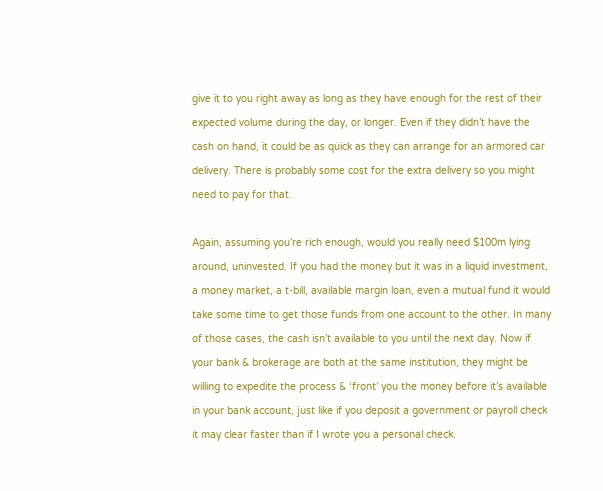give it to you right away as long as they have enough for the rest of their expected volume during the day, or longer. Even if they didn’t have the cash on hand, it could be as quick as they can arrange for an armored car delivery. There is probably some cost for the extra delivery so you might need to pay for that.

Again, assuming you’re rich enough, would you really need $100m lying around, uninvested. If you had the money but it was in a liquid investment, a money market, a t-bill, available margin loan, even a mutual fund it would take some time to get those funds from one account to the other. In many of those cases, the cash isn’t available to you until the next day. Now if your bank & brokerage are both at the same institution, they might be willing to expedite the process & ‘front’ you the money before it’s available in your bank account, just like if you deposit a government or payroll check it may clear faster than if I wrote you a personal check.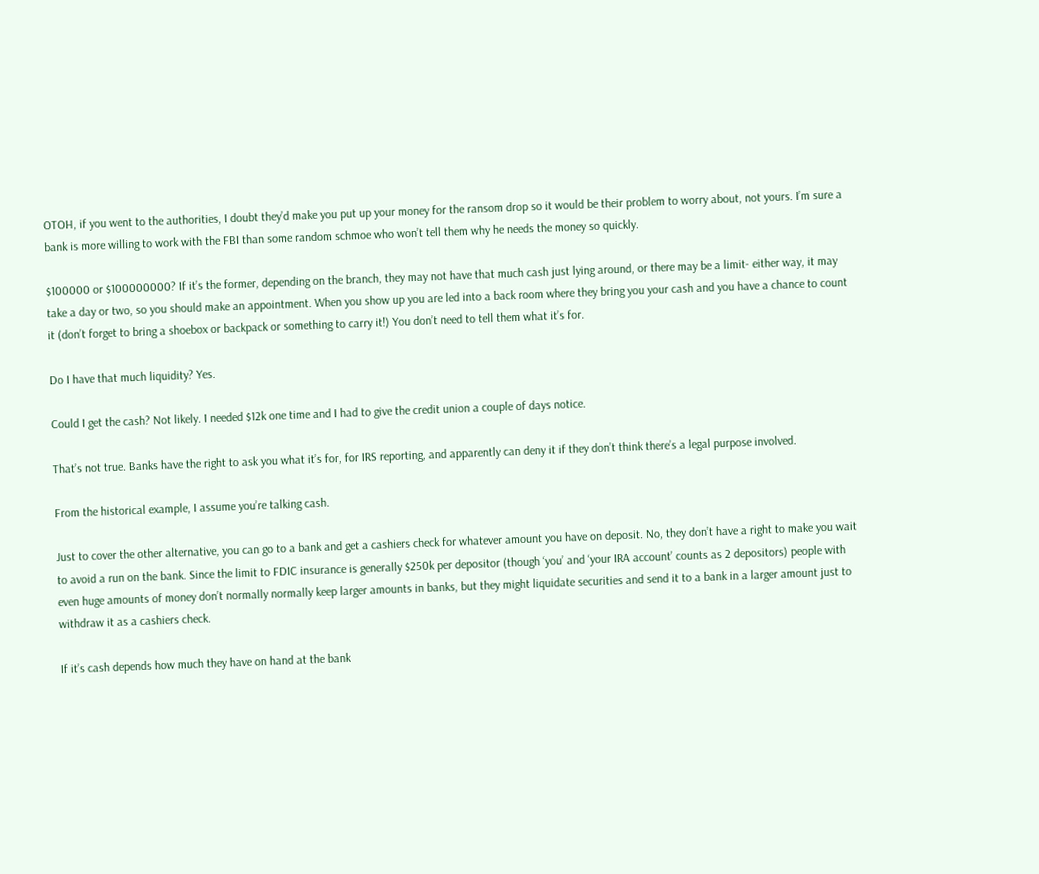OTOH, if you went to the authorities, I doubt they’d make you put up your money for the ransom drop so it would be their problem to worry about, not yours. I’m sure a bank is more willing to work with the FBI than some random schmoe who won’t tell them why he needs the money so quickly.

$100000 or $100000000? If it’s the former, depending on the branch, they may not have that much cash just lying around, or there may be a limit- either way, it may take a day or two, so you should make an appointment. When you show up you are led into a back room where they bring you your cash and you have a chance to count it (don’t forget to bring a shoebox or backpack or something to carry it!) You don’t need to tell them what it’s for.

Do I have that much liquidity? Yes.

Could I get the cash? Not likely. I needed $12k one time and I had to give the credit union a couple of days notice.

That’s not true. Banks have the right to ask you what it’s for, for IRS reporting, and apparently can deny it if they don’t think there’s a legal purpose involved.

From the historical example, I assume you’re talking cash.

Just to cover the other alternative, you can go to a bank and get a cashiers check for whatever amount you have on deposit. No, they don’t have a right to make you wait to avoid a run on the bank. Since the limit to FDIC insurance is generally $250k per depositor (though ‘you’ and ‘your IRA account’ counts as 2 depositors) people with even huge amounts of money don’t normally normally keep larger amounts in banks, but they might liquidate securities and send it to a bank in a larger amount just to withdraw it as a cashiers check.

If it’s cash depends how much they have on hand at the bank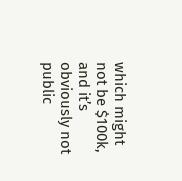which might not be $100k, and it’s obviously not public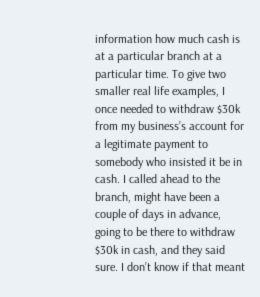information how much cash is at a particular branch at a particular time. To give two smaller real life examples, I once needed to withdraw $30k from my business’s account for a legitimate payment to somebody who insisted it be in cash. I called ahead to the branch, might have been a couple of days in advance, going to be there to withdraw $30k in cash, and they said sure. I don’t know if that meant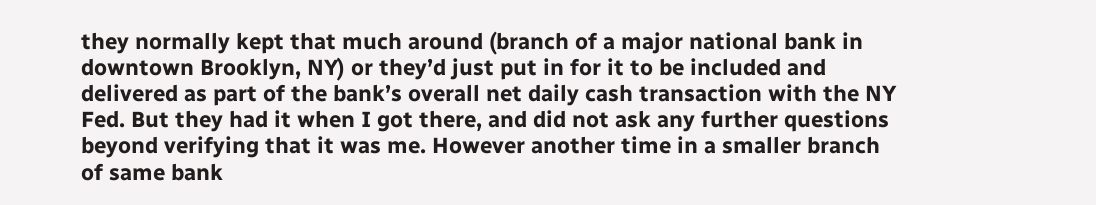they normally kept that much around (branch of a major national bank in downtown Brooklyn, NY) or they’d just put in for it to be included and delivered as part of the bank’s overall net daily cash transaction with the NY Fed. But they had it when I got there, and did not ask any further questions beyond verifying that it was me. However another time in a smaller branch of same bank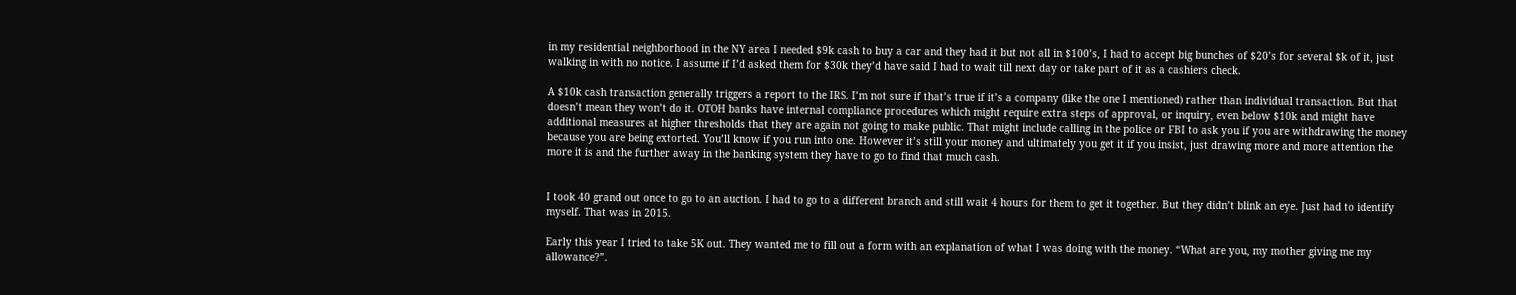in my residential neighborhood in the NY area I needed $9k cash to buy a car and they had it but not all in $100’s, I had to accept big bunches of $20’s for several $k of it, just walking in with no notice. I assume if I’d asked them for $30k they’d have said I had to wait till next day or take part of it as a cashiers check.

A $10k cash transaction generally triggers a report to the IRS. I’m not sure if that’s true if it’s a company (like the one I mentioned) rather than individual transaction. But that doesn’t mean they won’t do it. OTOH banks have internal compliance procedures which might require extra steps of approval, or inquiry, even below $10k and might have additional measures at higher thresholds that they are again not going to make public. That might include calling in the police or FBI to ask you if you are withdrawing the money because you are being extorted. You’ll know if you run into one. However it’s still your money and ultimately you get it if you insist, just drawing more and more attention the more it is and the further away in the banking system they have to go to find that much cash.


I took 40 grand out once to go to an auction. I had to go to a different branch and still wait 4 hours for them to get it together. But they didn’t blink an eye. Just had to identify myself. That was in 2015.

Early this year I tried to take 5K out. They wanted me to fill out a form with an explanation of what I was doing with the money. “What are you, my mother giving me my allowance?”.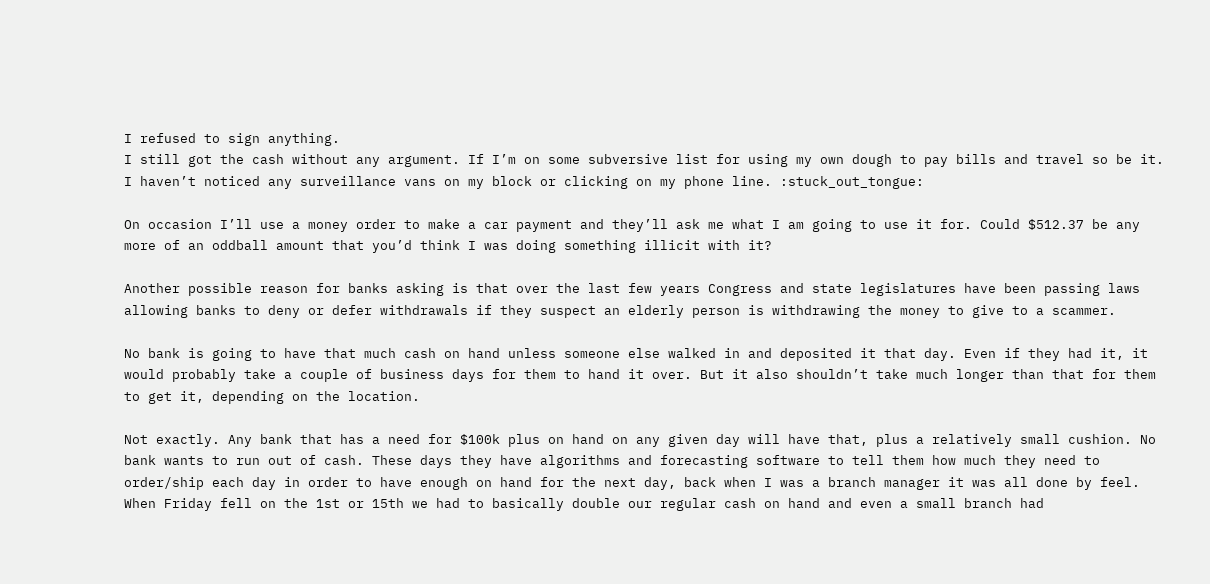I refused to sign anything.
I still got the cash without any argument. If I’m on some subversive list for using my own dough to pay bills and travel so be it. I haven’t noticed any surveillance vans on my block or clicking on my phone line. :stuck_out_tongue:

On occasion I’ll use a money order to make a car payment and they’ll ask me what I am going to use it for. Could $512.37 be any more of an oddball amount that you’d think I was doing something illicit with it?

Another possible reason for banks asking is that over the last few years Congress and state legislatures have been passing laws allowing banks to deny or defer withdrawals if they suspect an elderly person is withdrawing the money to give to a scammer.

No bank is going to have that much cash on hand unless someone else walked in and deposited it that day. Even if they had it, it would probably take a couple of business days for them to hand it over. But it also shouldn’t take much longer than that for them to get it, depending on the location.

Not exactly. Any bank that has a need for $100k plus on hand on any given day will have that, plus a relatively small cushion. No bank wants to run out of cash. These days they have algorithms and forecasting software to tell them how much they need to order/ship each day in order to have enough on hand for the next day, back when I was a branch manager it was all done by feel. When Friday fell on the 1st or 15th we had to basically double our regular cash on hand and even a small branch had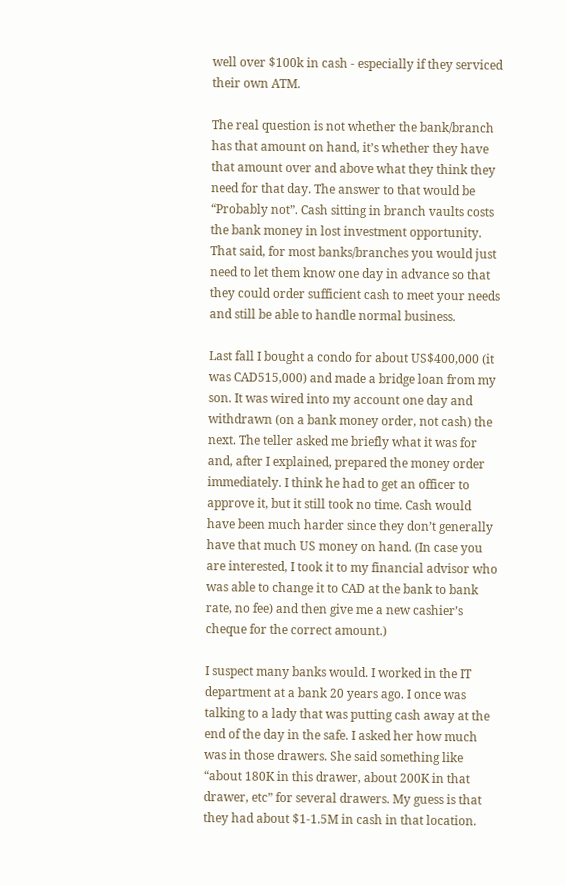well over $100k in cash - especially if they serviced their own ATM.

The real question is not whether the bank/branch has that amount on hand, it’s whether they have that amount over and above what they think they need for that day. The answer to that would be “Probably not”. Cash sitting in branch vaults costs the bank money in lost investment opportunity. That said, for most banks/branches you would just need to let them know one day in advance so that they could order sufficient cash to meet your needs and still be able to handle normal business.

Last fall I bought a condo for about US$400,000 (it was CAD515,000) and made a bridge loan from my son. It was wired into my account one day and withdrawn (on a bank money order, not cash) the next. The teller asked me briefly what it was for and, after I explained, prepared the money order immediately. I think he had to get an officer to approve it, but it still took no time. Cash would have been much harder since they don’t generally have that much US money on hand. (In case you are interested, I took it to my financial advisor who was able to change it to CAD at the bank to bank rate, no fee) and then give me a new cashier’s cheque for the correct amount.)

I suspect many banks would. I worked in the IT department at a bank 20 years ago. I once was talking to a lady that was putting cash away at the end of the day in the safe. I asked her how much was in those drawers. She said something like “about 180K in this drawer, about 200K in that drawer, etc” for several drawers. My guess is that they had about $1-1.5M in cash in that location.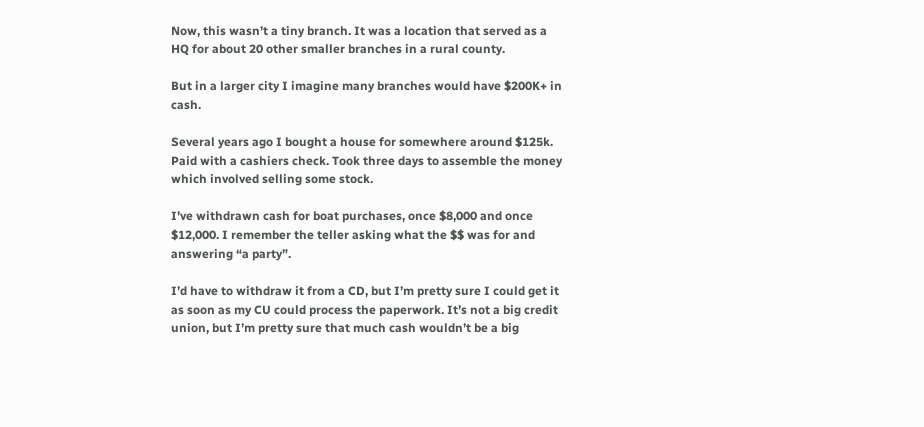Now, this wasn’t a tiny branch. It was a location that served as a HQ for about 20 other smaller branches in a rural county.

But in a larger city I imagine many branches would have $200K+ in cash.

Several years ago I bought a house for somewhere around $125k. Paid with a cashiers check. Took three days to assemble the money which involved selling some stock.

I’ve withdrawn cash for boat purchases, once $8,000 and once $12,000. I remember the teller asking what the $$ was for and answering “a party”.

I’d have to withdraw it from a CD, but I’m pretty sure I could get it as soon as my CU could process the paperwork. It’s not a big credit union, but I’m pretty sure that much cash wouldn’t be a big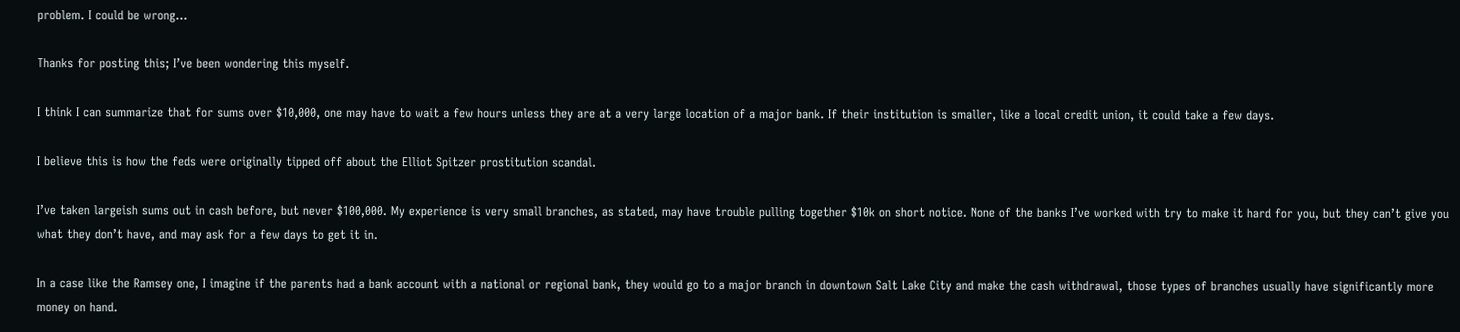problem. I could be wrong…

Thanks for posting this; I’ve been wondering this myself.

I think I can summarize that for sums over $10,000, one may have to wait a few hours unless they are at a very large location of a major bank. If their institution is smaller, like a local credit union, it could take a few days.

I believe this is how the feds were originally tipped off about the Elliot Spitzer prostitution scandal.

I’ve taken largeish sums out in cash before, but never $100,000. My experience is very small branches, as stated, may have trouble pulling together $10k on short notice. None of the banks I’ve worked with try to make it hard for you, but they can’t give you what they don’t have, and may ask for a few days to get it in.

In a case like the Ramsey one, I imagine if the parents had a bank account with a national or regional bank, they would go to a major branch in downtown Salt Lake City and make the cash withdrawal, those types of branches usually have significantly more money on hand.